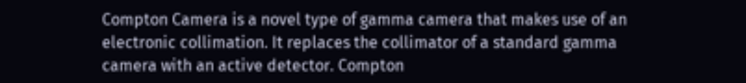Compton Camera is a novel type of gamma camera that makes use of an electronic collimation. It replaces the collimator of a standard gamma camera with an active detector. Compton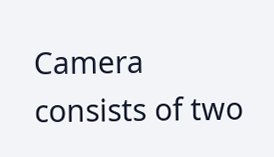Camera consists of two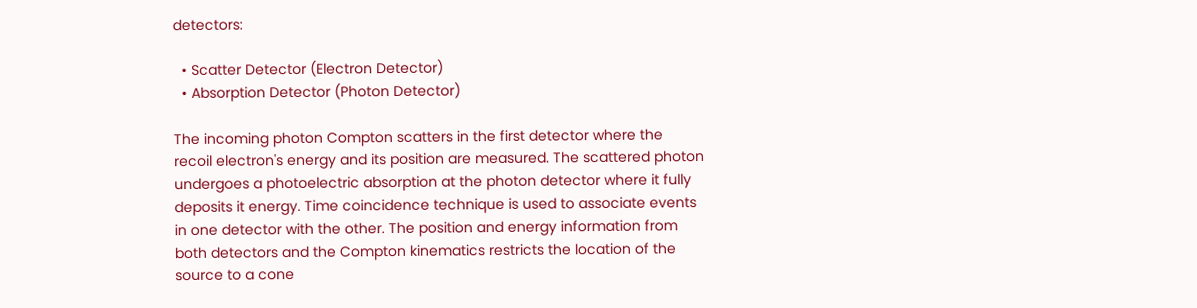detectors:

  • Scatter Detector (Electron Detector)
  • Absorption Detector (Photon Detector)

The incoming photon Compton scatters in the first detector where the recoil electron's energy and its position are measured. The scattered photon undergoes a photoelectric absorption at the photon detector where it fully deposits it energy. Time coincidence technique is used to associate events in one detector with the other. The position and energy information from both detectors and the Compton kinematics restricts the location of the source to a cone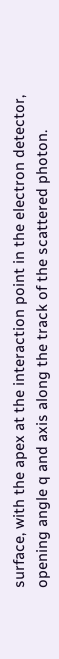surface, with the apex at the interaction point in the electron detector, opening angle q and axis along the track of the scattered photon.